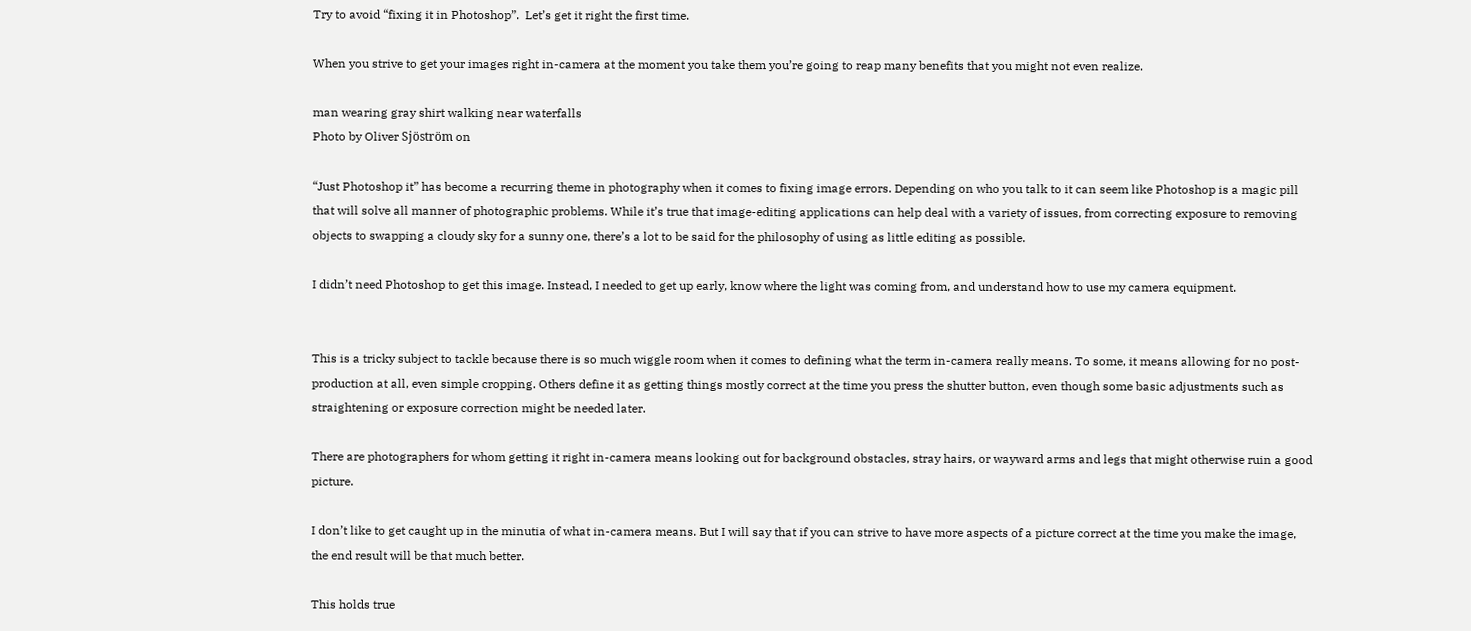Try to avoid “fixing it in Photoshop”.  Let’s get it right the first time.

When you strive to get your images right in-camera at the moment you take them you’re going to reap many benefits that you might not even realize.

man wearing gray shirt walking near waterfalls
Photo by Oliver Sjöström on

“Just Photoshop it” has become a recurring theme in photography when it comes to fixing image errors. Depending on who you talk to it can seem like Photoshop is a magic pill that will solve all manner of photographic problems. While it’s true that image-editing applications can help deal with a variety of issues, from correcting exposure to removing objects to swapping a cloudy sky for a sunny one, there’s a lot to be said for the philosophy of using as little editing as possible.

I didn’t need Photoshop to get this image. Instead, I needed to get up early, know where the light was coming from, and understand how to use my camera equipment.


This is a tricky subject to tackle because there is so much wiggle room when it comes to defining what the term in-camera really means. To some, it means allowing for no post-production at all, even simple cropping. Others define it as getting things mostly correct at the time you press the shutter button, even though some basic adjustments such as straightening or exposure correction might be needed later.

There are photographers for whom getting it right in-camera means looking out for background obstacles, stray hairs, or wayward arms and legs that might otherwise ruin a good picture.

I don’t like to get caught up in the minutia of what in-camera means. But I will say that if you can strive to have more aspects of a picture correct at the time you make the image, the end result will be that much better.

This holds true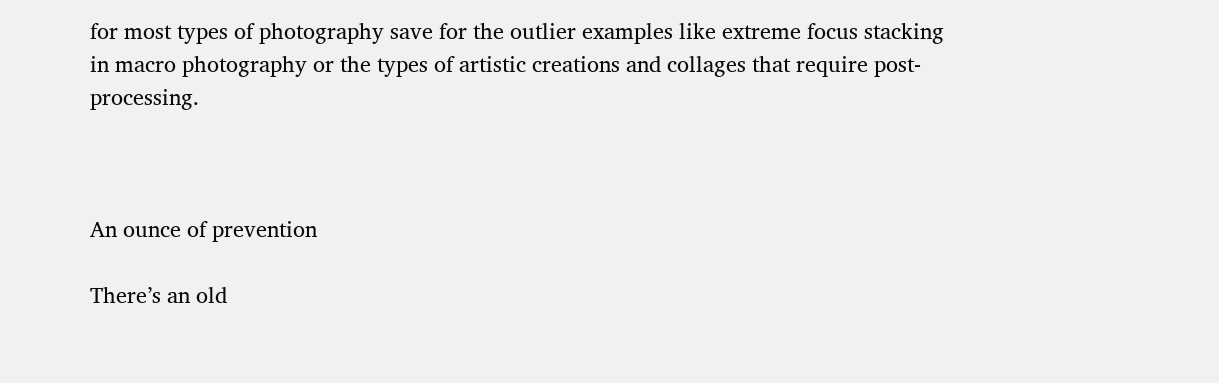for most types of photography save for the outlier examples like extreme focus stacking in macro photography or the types of artistic creations and collages that require post-processing.



An ounce of prevention

There’s an old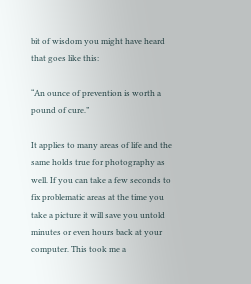bit of wisdom you might have heard that goes like this:

“An ounce of prevention is worth a pound of cure.”

It applies to many areas of life and the same holds true for photography as well. If you can take a few seconds to fix problematic areas at the time you take a picture it will save you untold minutes or even hours back at your computer. This took me a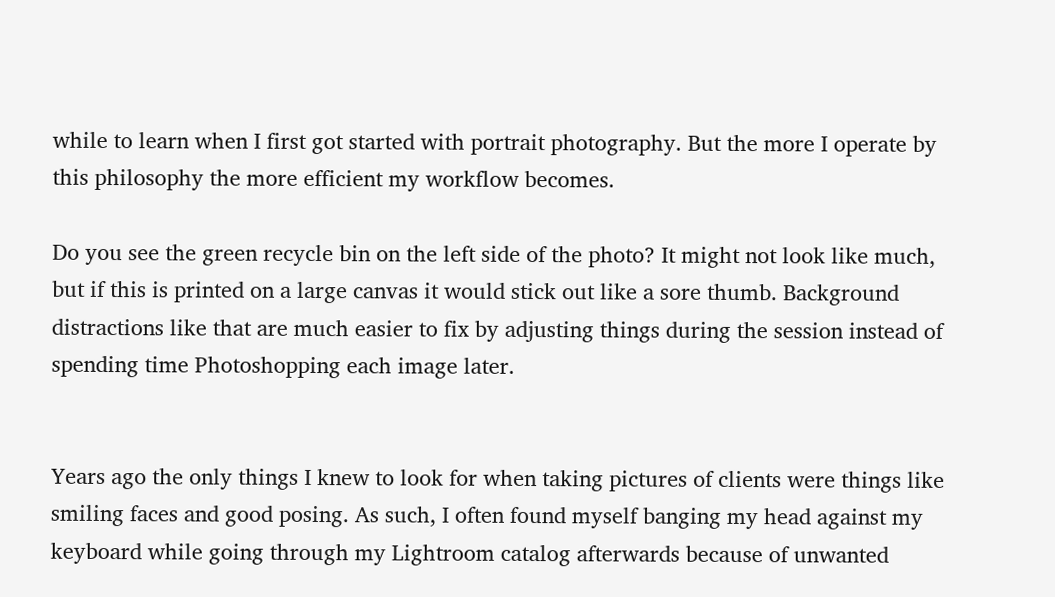while to learn when I first got started with portrait photography. But the more I operate by this philosophy the more efficient my workflow becomes.

Do you see the green recycle bin on the left side of the photo? It might not look like much, but if this is printed on a large canvas it would stick out like a sore thumb. Background distractions like that are much easier to fix by adjusting things during the session instead of spending time Photoshopping each image later.


Years ago the only things I knew to look for when taking pictures of clients were things like smiling faces and good posing. As such, I often found myself banging my head against my keyboard while going through my Lightroom catalog afterwards because of unwanted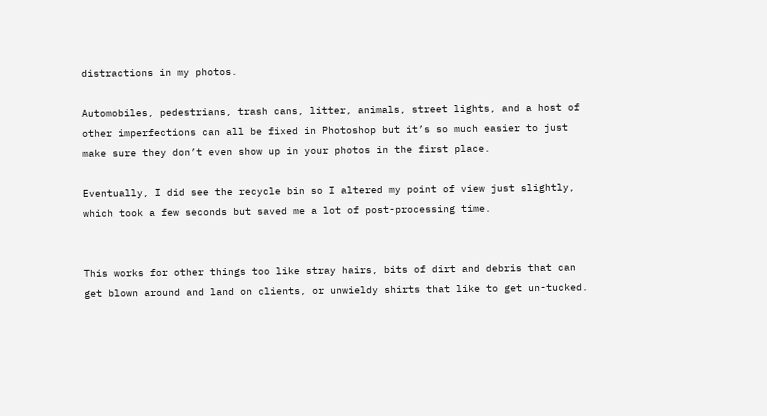distractions in my photos.

Automobiles, pedestrians, trash cans, litter, animals, street lights, and a host of other imperfections can all be fixed in Photoshop but it’s so much easier to just make sure they don’t even show up in your photos in the first place.

Eventually, I did see the recycle bin so I altered my point of view just slightly, which took a few seconds but saved me a lot of post-processing time.


This works for other things too like stray hairs, bits of dirt and debris that can get blown around and land on clients, or unwieldy shirts that like to get un-tucked.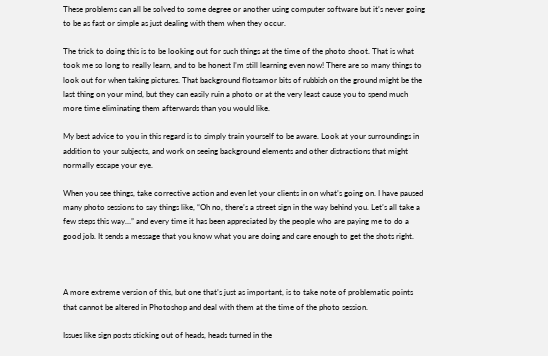These problems can all be solved to some degree or another using computer software but it’s never going to be as fast or simple as just dealing with them when they occur.

The trick to doing this is to be looking out for such things at the time of the photo shoot. That is what took me so long to really learn, and to be honest I’m still learning even now! There are so many things to look out for when taking pictures. That background flotsamor bits of rubbish on the ground might be the last thing on your mind, but they can easily ruin a photo or at the very least cause you to spend much more time eliminating them afterwards than you would like.

My best advice to you in this regard is to simply train yourself to be aware. Look at your surroundings in addition to your subjects, and work on seeing background elements and other distractions that might normally escape your eye.

When you see things, take corrective action and even let your clients in on what’s going on. I have paused many photo sessions to say things like, “Oh no, there’s a street sign in the way behind you. Let’s all take a few steps this way…” and every time it has been appreciated by the people who are paying me to do a good job. It sends a message that you know what you are doing and care enough to get the shots right.



A more extreme version of this, but one that’s just as important, is to take note of problematic points that cannot be altered in Photoshop and deal with them at the time of the photo session.

Issues like sign posts sticking out of heads, heads turned in the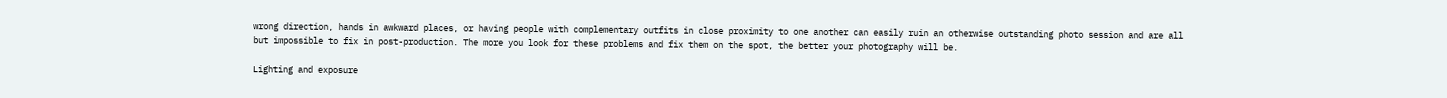wrong direction, hands in awkward places, or having people with complementary outfits in close proximity to one another can easily ruin an otherwise outstanding photo session and are all but impossible to fix in post-production. The more you look for these problems and fix them on the spot, the better your photography will be.

Lighting and exposure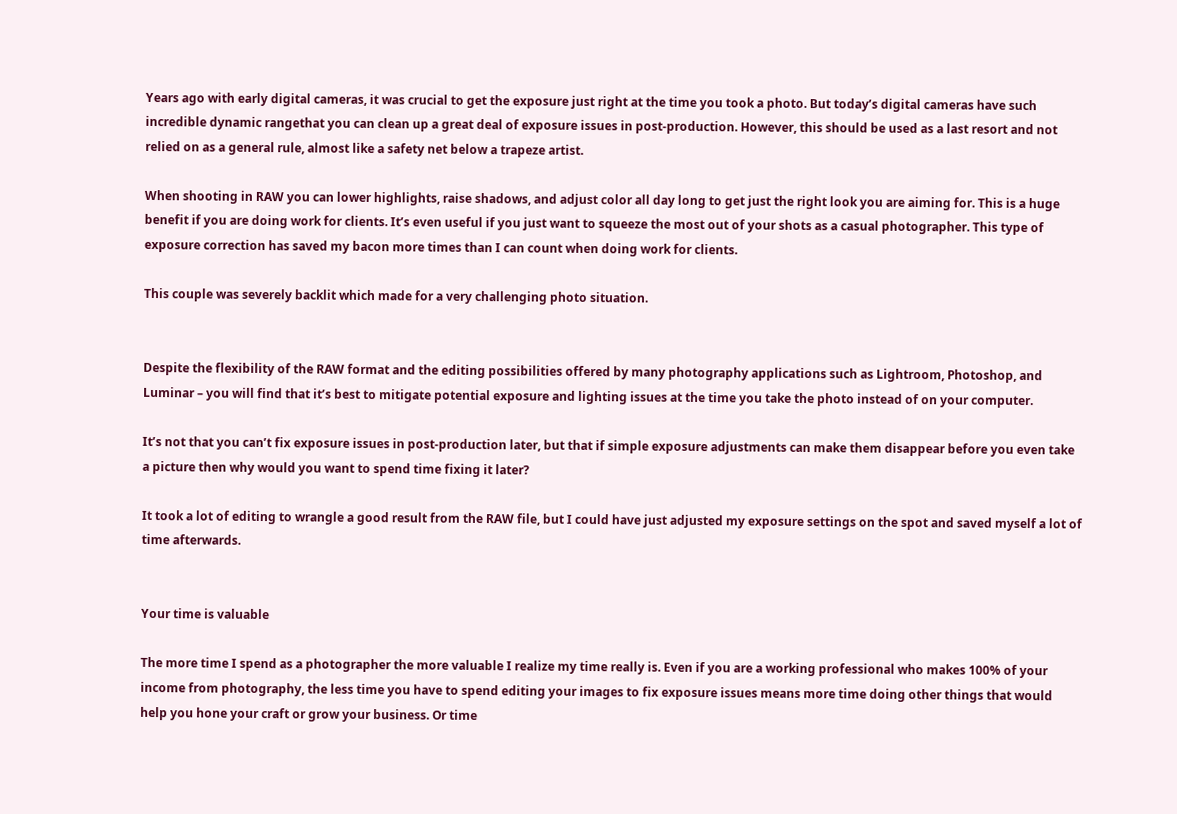Years ago with early digital cameras, it was crucial to get the exposure just right at the time you took a photo. But today’s digital cameras have such incredible dynamic rangethat you can clean up a great deal of exposure issues in post-production. However, this should be used as a last resort and not relied on as a general rule, almost like a safety net below a trapeze artist.

When shooting in RAW you can lower highlights, raise shadows, and adjust color all day long to get just the right look you are aiming for. This is a huge benefit if you are doing work for clients. It’s even useful if you just want to squeeze the most out of your shots as a casual photographer. This type of exposure correction has saved my bacon more times than I can count when doing work for clients.

This couple was severely backlit which made for a very challenging photo situation.


Despite the flexibility of the RAW format and the editing possibilities offered by many photography applications such as Lightroom, Photoshop, and Luminar – you will find that it’s best to mitigate potential exposure and lighting issues at the time you take the photo instead of on your computer.

It’s not that you can’t fix exposure issues in post-production later, but that if simple exposure adjustments can make them disappear before you even take a picture then why would you want to spend time fixing it later?

It took a lot of editing to wrangle a good result from the RAW file, but I could have just adjusted my exposure settings on the spot and saved myself a lot of time afterwards.


Your time is valuable

The more time I spend as a photographer the more valuable I realize my time really is. Even if you are a working professional who makes 100% of your income from photography, the less time you have to spend editing your images to fix exposure issues means more time doing other things that would help you hone your craft or grow your business. Or time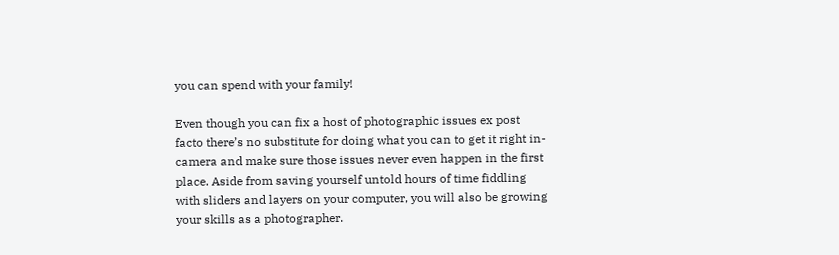you can spend with your family!

Even though you can fix a host of photographic issues ex post facto there’s no substitute for doing what you can to get it right in-camera and make sure those issues never even happen in the first place. Aside from saving yourself untold hours of time fiddling with sliders and layers on your computer, you will also be growing your skills as a photographer.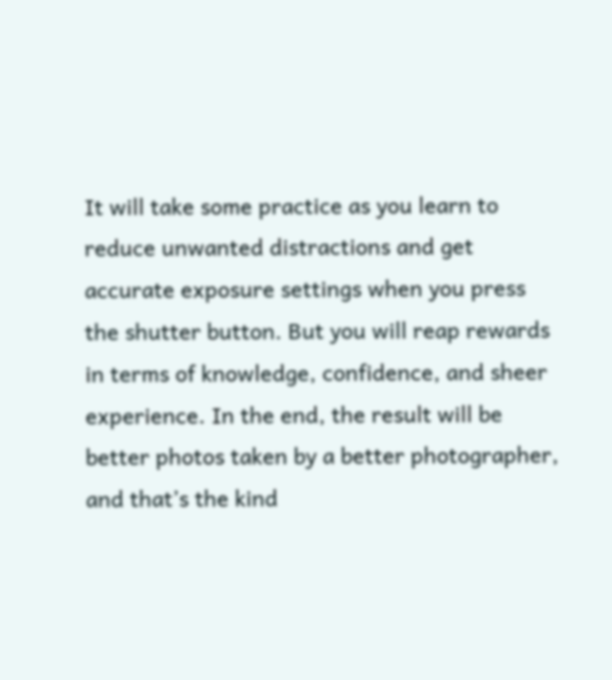It will take some practice as you learn to reduce unwanted distractions and get accurate exposure settings when you press the shutter button. But you will reap rewards in terms of knowledge, confidence, and sheer experience. In the end, the result will be better photos taken by a better photographer, and that’s the kind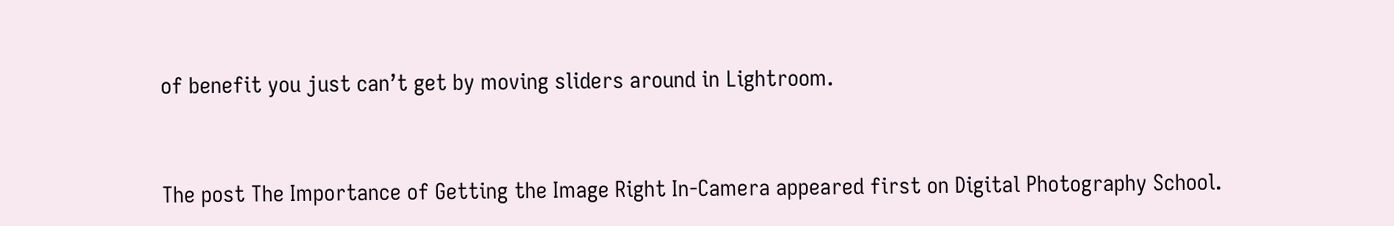of benefit you just can’t get by moving sliders around in Lightroom.



The post The Importance of Getting the Image Right In-Camera appeared first on Digital Photography School.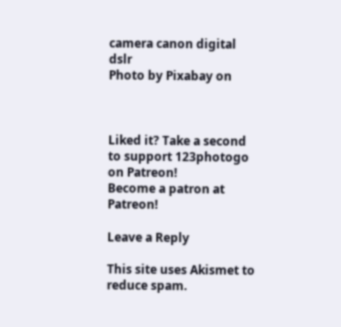camera canon digital dslr
Photo by Pixabay on



Liked it? Take a second to support 123photogo on Patreon!
Become a patron at Patreon!

Leave a Reply

This site uses Akismet to reduce spam.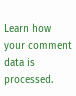Learn how your comment data is processed.